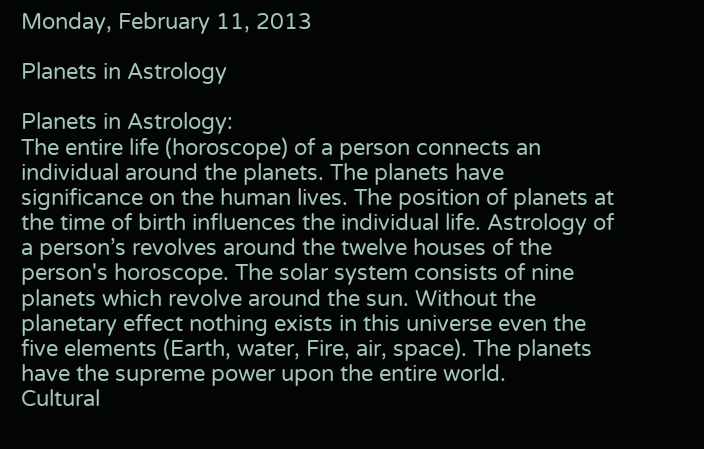Monday, February 11, 2013

Planets in Astrology

Planets in Astrology:
The entire life (horoscope) of a person connects an individual around the planets. The planets have significance on the human lives. The position of planets at the time of birth influences the individual life. Astrology of a person’s revolves around the twelve houses of the person's horoscope. The solar system consists of nine planets which revolve around the sun. Without the planetary effect nothing exists in this universe even the five elements (Earth, water, Fire, air, space). The planets have the supreme power upon the entire world.
Cultural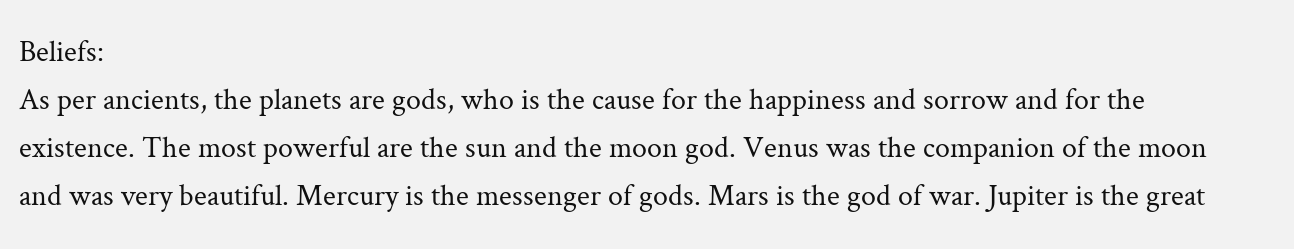Beliefs:
As per ancients, the planets are gods, who is the cause for the happiness and sorrow and for the existence. The most powerful are the sun and the moon god. Venus was the companion of the moon and was very beautiful. Mercury is the messenger of gods. Mars is the god of war. Jupiter is the great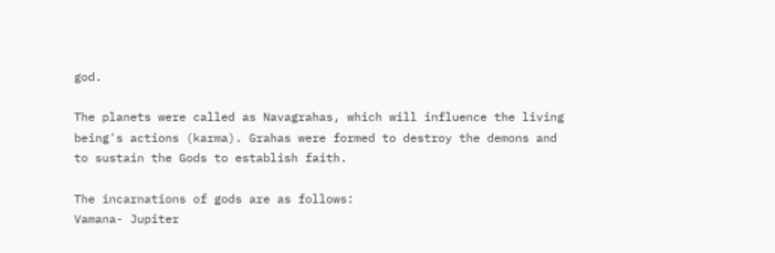god.

The planets were called as Navagrahas, which will influence the living being's actions (karma). Grahas were formed to destroy the demons and to sustain the Gods to establish faith.

The incarnations of gods are as follows:
Vamana- Jupiter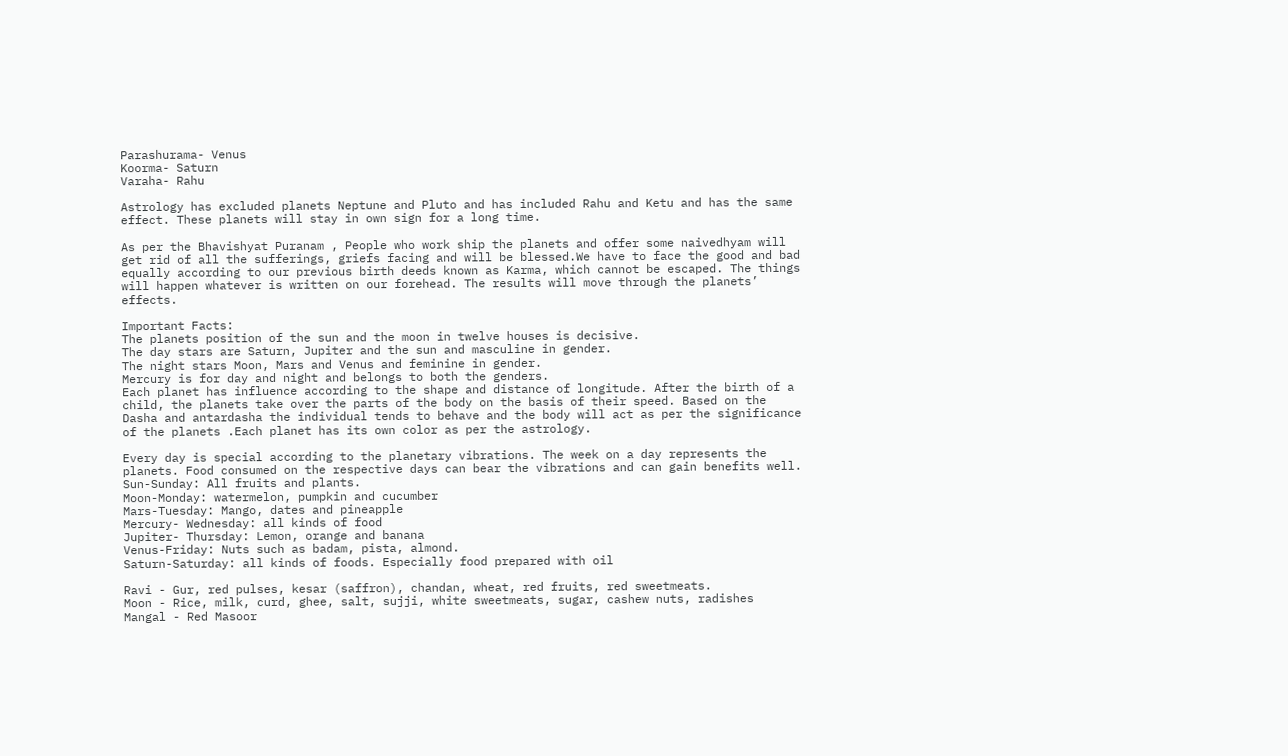Parashurama- Venus
Koorma- Saturn
Varaha- Rahu

Astrology has excluded planets Neptune and Pluto and has included Rahu and Ketu and has the same effect. These planets will stay in own sign for a long time.

As per the Bhavishyat Puranam , People who work ship the planets and offer some naivedhyam will get rid of all the sufferings, griefs facing and will be blessed.We have to face the good and bad equally according to our previous birth deeds known as Karma, which cannot be escaped. The things will happen whatever is written on our forehead. The results will move through the planets’  effects.

Important Facts:
The planets position of the sun and the moon in twelve houses is decisive.
The day stars are Saturn, Jupiter and the sun and masculine in gender.
The night stars Moon, Mars and Venus and feminine in gender.
Mercury is for day and night and belongs to both the genders.
Each planet has influence according to the shape and distance of longitude. After the birth of a child, the planets take over the parts of the body on the basis of their speed. Based on the Dasha and antardasha the individual tends to behave and the body will act as per the significance of the planets .Each planet has its own color as per the astrology.

Every day is special according to the planetary vibrations. The week on a day represents the planets. Food consumed on the respective days can bear the vibrations and can gain benefits well.
Sun-Sunday: All fruits and plants.
Moon-Monday: watermelon, pumpkin and cucumber
Mars-Tuesday: Mango, dates and pineapple
Mercury- Wednesday: all kinds of food
Jupiter- Thursday: Lemon, orange and banana
Venus-Friday: Nuts such as badam, pista, almond.
Saturn-Saturday: all kinds of foods. Especially food prepared with oil

Ravi - Gur, red pulses, kesar (saffron), chandan, wheat, red fruits, red sweetmeats.
Moon - Rice, milk, curd, ghee, salt, sujji, white sweetmeats, sugar, cashew nuts, radishes
Mangal - Red Masoor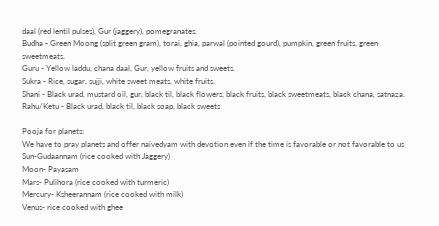daal (red lentil pulses), Gur (jaggery), pomegranates.
Budha - Green Moong (split green gram), torai, ghia, parwal (pointed gourd), pumpkin, green fruits, green sweetmeats.
Guru - Yellow laddu, chana daal, Gur, yellow fruits and sweets.
Sukra - Rice, sugar, sujji, white sweet meats, white fruits.
Shani - Black urad, mustard oil, gur, black til, black flowers, black fruits, black sweetmeats, black chana, satnaza.
Rahu/Ketu - Black urad, black til, black soap, black sweets

Pooja for planets:
We have to pray planets and offer naivedyam with devotion even if the time is favorable or not favorable to us
Sun-Gudaannam (rice cooked with Jaggery)
Moon- Payasam
Mars- Pulihora (rice cooked with turmeric)
Mercury- Ksheerannam (rice cooked with milk)
Venus- rice cooked with ghee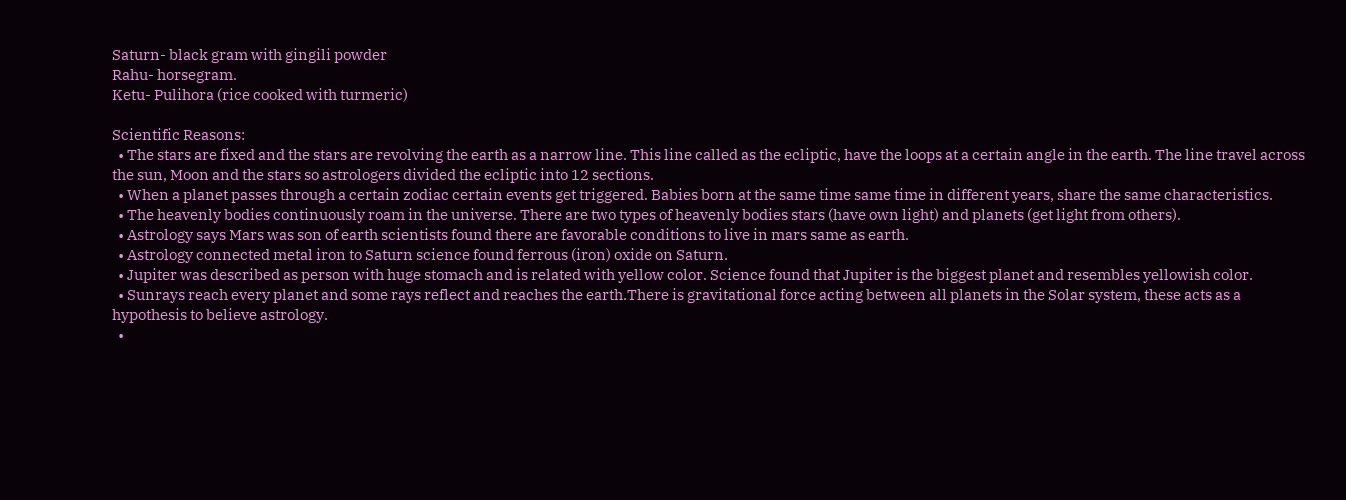Saturn- black gram with gingili powder
Rahu- horsegram.
Ketu- Pulihora (rice cooked with turmeric)

Scientific Reasons:
  • The stars are fixed and the stars are revolving the earth as a narrow line. This line called as the ecliptic, have the loops at a certain angle in the earth. The line travel across the sun, Moon and the stars so astrologers divided the ecliptic into 12 sections.
  • When a planet passes through a certain zodiac certain events get triggered. Babies born at the same time same time in different years, share the same characteristics.
  • The heavenly bodies continuously roam in the universe. There are two types of heavenly bodies stars (have own light) and planets (get light from others).
  • Astrology says Mars was son of earth scientists found there are favorable conditions to live in mars same as earth.
  • Astrology connected metal iron to Saturn science found ferrous (iron) oxide on Saturn.
  • Jupiter was described as person with huge stomach and is related with yellow color. Science found that Jupiter is the biggest planet and resembles yellowish color.
  • Sunrays reach every planet and some rays reflect and reaches the earth.There is gravitational force acting between all planets in the Solar system, these acts as a hypothesis to believe astrology.
  •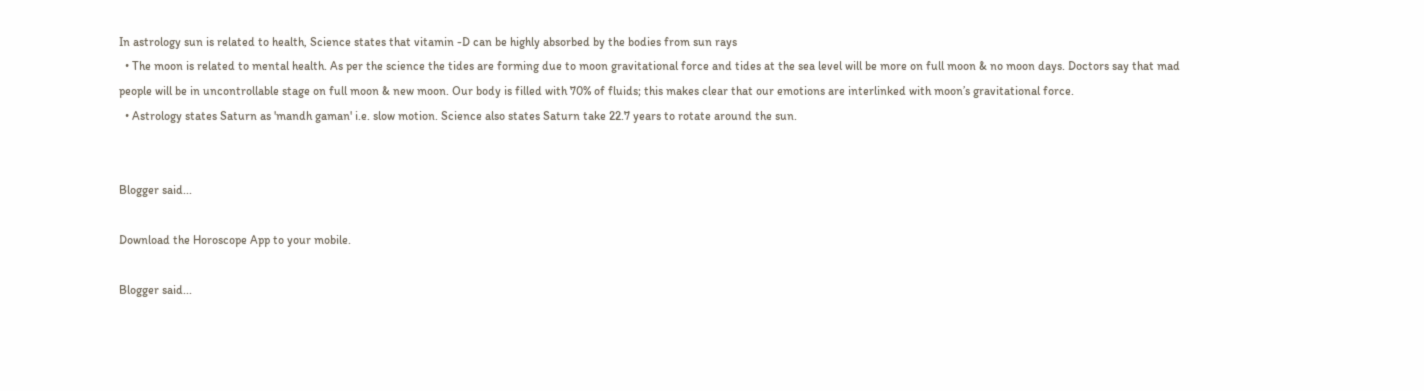In astrology sun is related to health, Science states that vitamin -D can be highly absorbed by the bodies from sun rays
  • The moon is related to mental health. As per the science the tides are forming due to moon gravitational force and tides at the sea level will be more on full moon & no moon days. Doctors say that mad people will be in uncontrollable stage on full moon & new moon. Our body is filled with 70% of fluids; this makes clear that our emotions are interlinked with moon’s gravitational force.
  • Astrology states Saturn as 'mandh gaman' i.e. slow motion. Science also states Saturn take 22.7 years to rotate around the sun.


Blogger said...

Download the Horoscope App to your mobile.

Blogger said...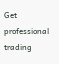Get professional trading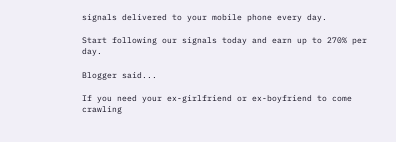signals delivered to your mobile phone every day.

Start following our signals today and earn up to 270% per day.

Blogger said...

If you need your ex-girlfriend or ex-boyfriend to come crawling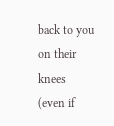back to you on their knees (even if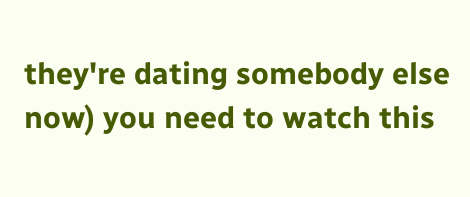they're dating somebody else now) you need to watch this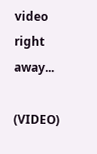video
right away...

(VIDEO)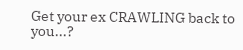Get your ex CRAWLING back to you...?